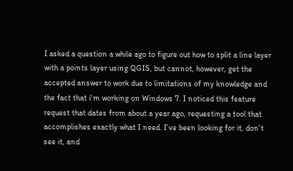I asked a question a while ago to figure out how to split a line layer with a points layer using QGIS, but cannot, however, get the accepted answer to work due to limitations of my knowledge and the fact that i'm working on Windows 7. I noticed this feature request that dates from about a year ago, requesting a tool that accomplishes exactly what I need. I've been looking for it, don't see it, and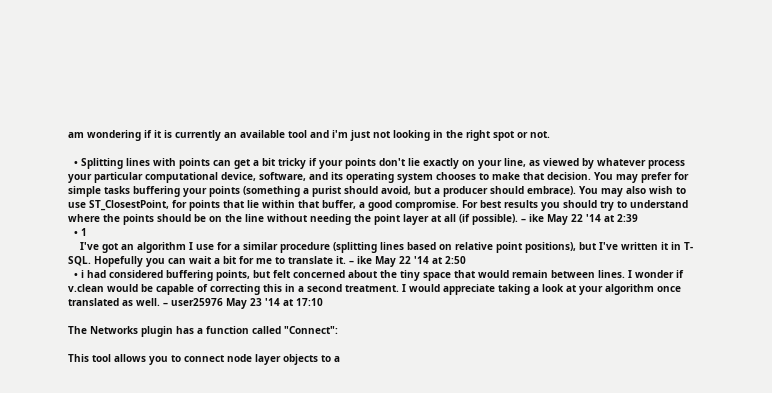am wondering if it is currently an available tool and i'm just not looking in the right spot or not.

  • Splitting lines with points can get a bit tricky if your points don't lie exactly on your line, as viewed by whatever process your particular computational device, software, and its operating system chooses to make that decision. You may prefer for simple tasks buffering your points (something a purist should avoid, but a producer should embrace). You may also wish to use ST_ClosestPoint, for points that lie within that buffer, a good compromise. For best results you should try to understand where the points should be on the line without needing the point layer at all (if possible). – ike May 22 '14 at 2:39
  • 1
    I've got an algorithm I use for a similar procedure (splitting lines based on relative point positions), but I've written it in T-SQL. Hopefully you can wait a bit for me to translate it. – ike May 22 '14 at 2:50
  • i had considered buffering points, but felt concerned about the tiny space that would remain between lines. I wonder if v.clean would be capable of correcting this in a second treatment. I would appreciate taking a look at your algorithm once translated as well. – user25976 May 23 '14 at 17:10

The Networks plugin has a function called "Connect":

This tool allows you to connect node layer objects to a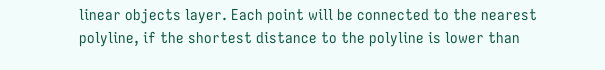linear objects layer. Each point will be connected to the nearest polyline, if the shortest distance to the polyline is lower than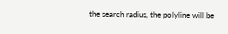the search radius, the polyline will be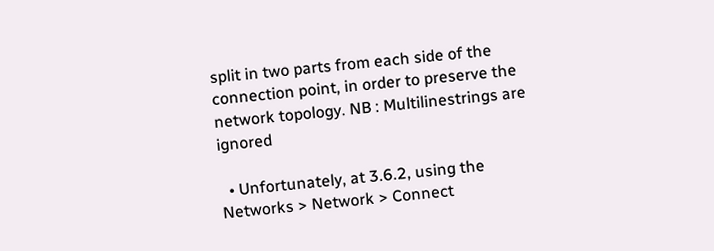split in two parts from each side of the connection point, in order to preserve the network topology. NB : Multilinestrings are ignored

  • Unfortunately, at 3.6.2, using the Networks > Network > Connect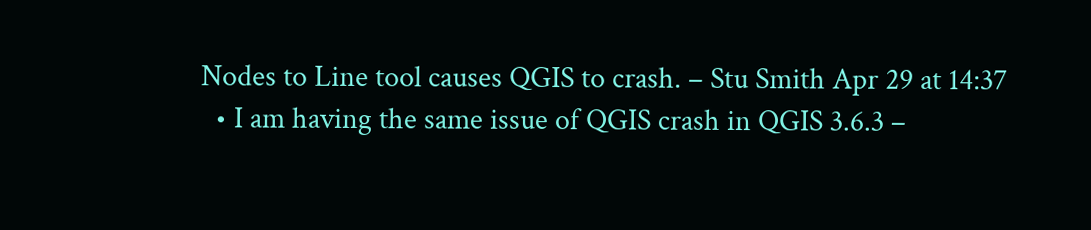Nodes to Line tool causes QGIS to crash. – Stu Smith Apr 29 at 14:37
  • I am having the same issue of QGIS crash in QGIS 3.6.3 –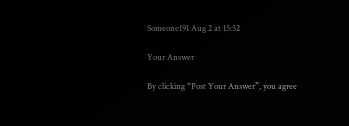Someone191 Aug 2 at 15:52

Your Answer

By clicking “Post Your Answer”, you agree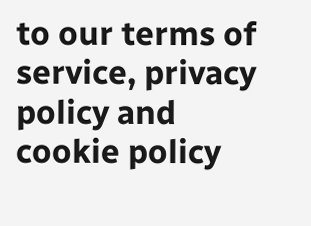to our terms of service, privacy policy and cookie policy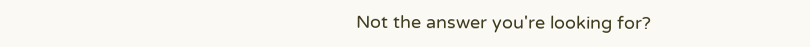Not the answer you're looking for?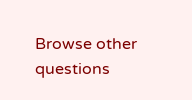Browse other questions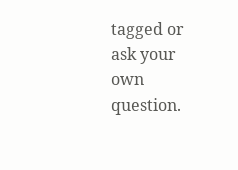tagged or ask your own question.